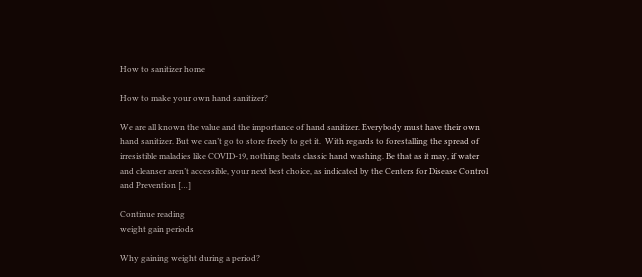How to sanitizer home

How to make your own hand sanitizer?

We are all known the value and the importance of hand sanitizer. Everybody must have their own hand sanitizer. But we can’t go to store freely to get it.  With regards to forestalling the spread of irresistible maladies like COVID-19, nothing beats classic hand washing. Be that as it may, if water and cleanser aren’t accessible, your next best choice, as indicated by the Centers for Disease Control and Prevention […]

Continue reading
weight gain periods

Why gaining weight during a period?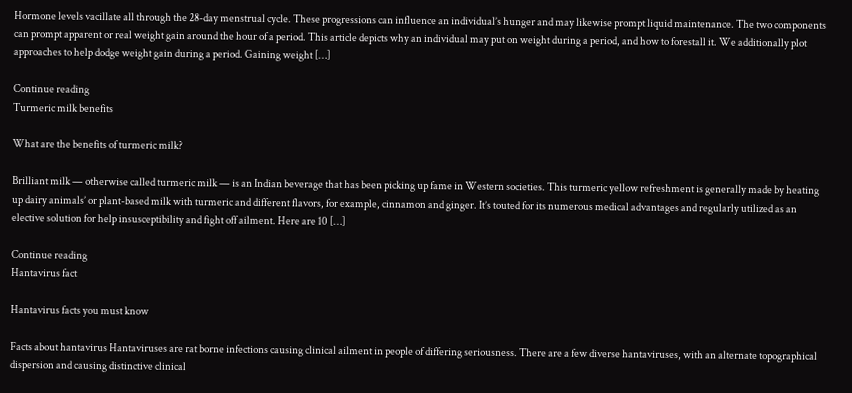Hormone levels vacillate all through the 28-day menstrual cycle. These progressions can influence an individual’s hunger and may likewise prompt liquid maintenance. The two components can prompt apparent or real weight gain around the hour of a period. This article depicts why an individual may put on weight during a period, and how to forestall it. We additionally plot approaches to help dodge weight gain during a period. Gaining weight […]

Continue reading
Turmeric milk benefits

What are the benefits of turmeric milk?

Brilliant milk — otherwise called turmeric milk — is an Indian beverage that has been picking up fame in Western societies. This turmeric yellow refreshment is generally made by heating up dairy animals’ or plant-based milk with turmeric and different flavors, for example, cinnamon and ginger. It’s touted for its numerous medical advantages and regularly utilized as an elective solution for help insusceptibility and fight off ailment. Here are 10 […]

Continue reading
Hantavirus fact

Hantavirus facts you must know

Facts about hantavirus Hantaviruses are rat borne infections causing clinical ailment in people of differing seriousness. There are a few diverse hantaviruses, with an alternate topographical dispersion and causing distinctive clinical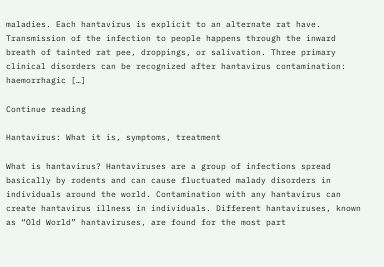maladies. Each hantavirus is explicit to an alternate rat have. Transmission of the infection to people happens through the inward breath of tainted rat pee, droppings, or salivation. Three primary clinical disorders can be recognized after hantavirus contamination: haemorrhagic […]

Continue reading

Hantavirus: What it is, symptoms, treatment

What is hantavirus? Hantaviruses are a group of infections spread basically by rodents and can cause fluctuated malady disorders in individuals around the world. Contamination with any hantavirus can create hantavirus illness in individuals. Different hantaviruses, known as “Old World” hantaviruses, are found for the most part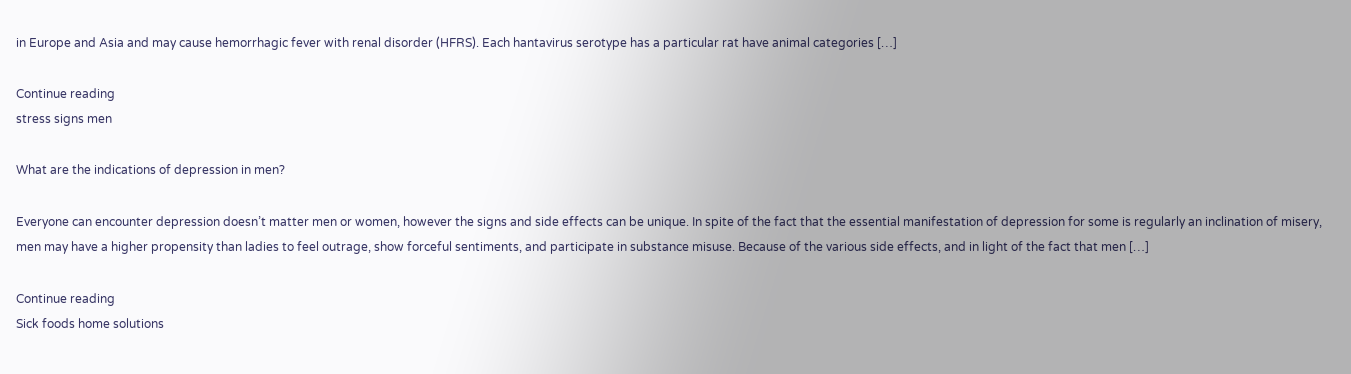in Europe and Asia and may cause hemorrhagic fever with renal disorder (HFRS). Each hantavirus serotype has a particular rat have animal categories […]

Continue reading
stress signs men

What are the indications of depression in men?

Everyone can encounter depression doesn’t matter men or women, however the signs and side effects can be unique. In spite of the fact that the essential manifestation of depression for some is regularly an inclination of misery, men may have a higher propensity than ladies to feel outrage, show forceful sentiments, and participate in substance misuse. Because of the various side effects, and in light of the fact that men […]

Continue reading
Sick foods home solutions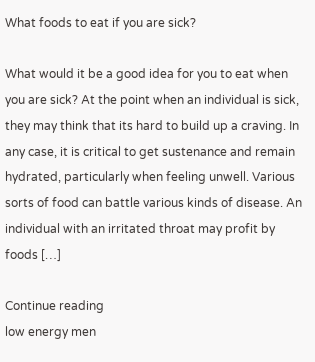What foods to eat if you are sick?

What would it be a good idea for you to eat when you are sick? At the point when an individual is sick, they may think that its hard to build up a craving. In any case, it is critical to get sustenance and remain hydrated, particularly when feeling unwell. Various sorts of food can battle various kinds of disease. An individual with an irritated throat may profit by foods […]

Continue reading
low energy men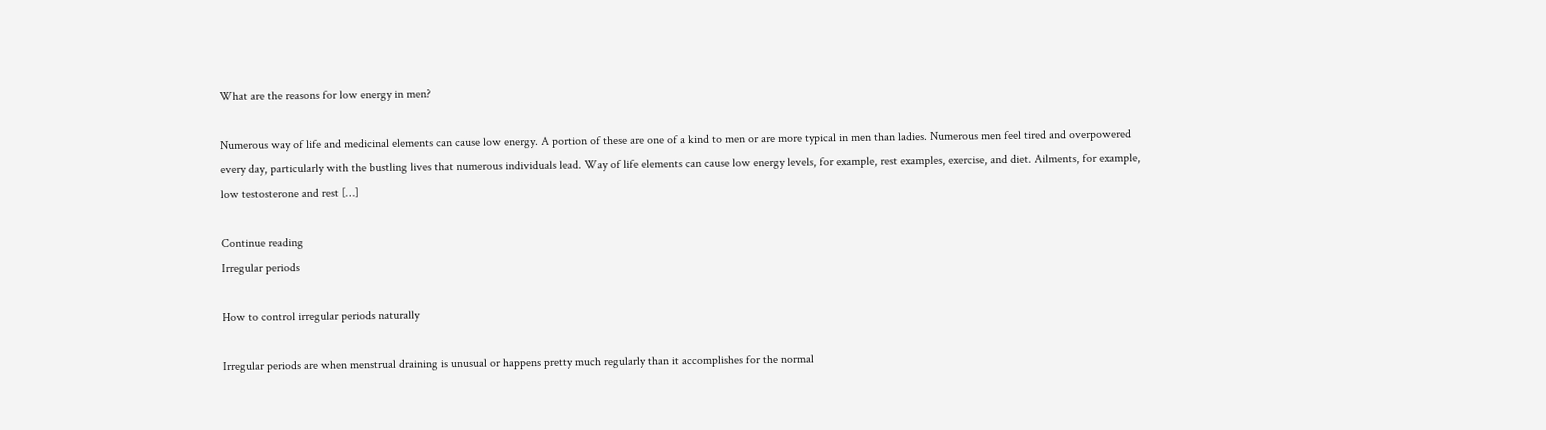What are the reasons for low energy in men?

Numerous way of life and medicinal elements can cause low energy. A portion of these are one of a kind to men or are more typical in men than ladies. Numerous men feel tired and overpowered every day, particularly with the bustling lives that numerous individuals lead. Way of life elements can cause low energy levels, for example, rest examples, exercise, and diet. Ailments, for example, low testosterone and rest […]

Continue reading
Irregular periods

How to control irregular periods naturally

Irregular periods are when menstrual draining is unusual or happens pretty much regularly than it accomplishes for the normal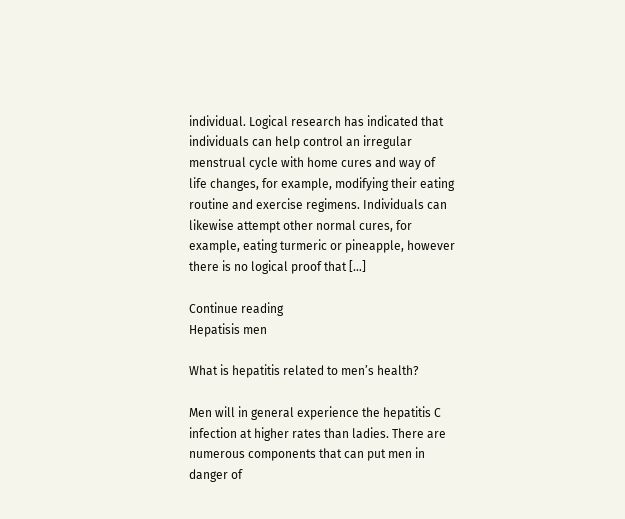individual. Logical research has indicated that individuals can help control an irregular menstrual cycle with home cures and way of life changes, for example, modifying their eating routine and exercise regimens. Individuals can likewise attempt other normal cures, for example, eating turmeric or pineapple, however there is no logical proof that […]

Continue reading
Hepatisis men

What is hepatitis related to men’s health?

Men will in general experience the hepatitis C infection at higher rates than ladies. There are numerous components that can put men in danger of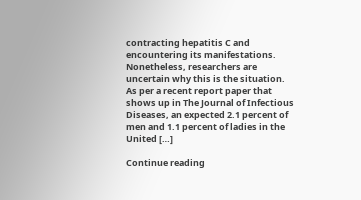contracting hepatitis C and encountering its manifestations. Nonetheless, researchers are uncertain why this is the situation. As per a recent report paper that shows up in The Journal of Infectious Diseases, an expected 2.1 percent of men and 1.1 percent of ladies in the United […]

Continue reading